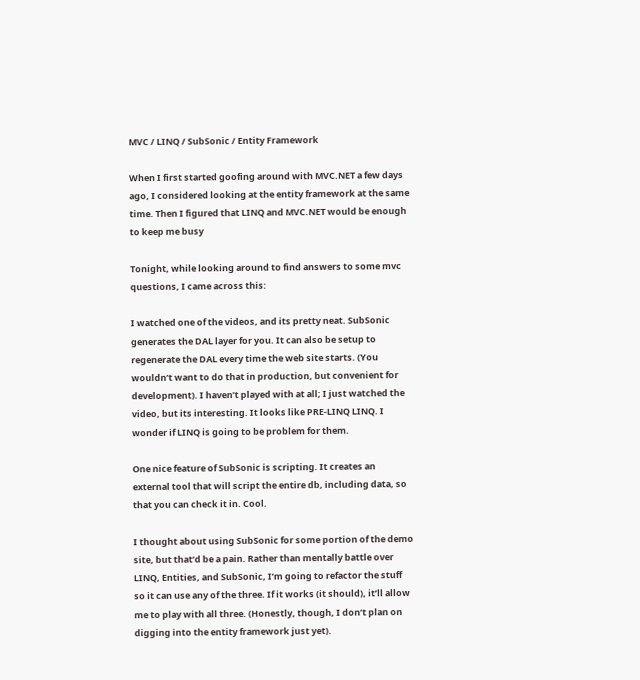MVC / LINQ / SubSonic / Entity Framework

When I first started goofing around with MVC.NET a few days ago, I considered looking at the entity framework at the same time. Then I figured that LINQ and MVC.NET would be enough to keep me busy

Tonight, while looking around to find answers to some mvc questions, I came across this:

I watched one of the videos, and its pretty neat. SubSonic generates the DAL layer for you. It can also be setup to regenerate the DAL every time the web site starts. (You wouldn’t want to do that in production, but convenient for development). I haven’t played with at all; I just watched the video, but its interesting. It looks like PRE-LINQ LINQ. I wonder if LINQ is going to be problem for them.

One nice feature of SubSonic is scripting. It creates an external tool that will script the entire db, including data, so that you can check it in. Cool.

I thought about using SubSonic for some portion of the demo site, but that’d be a pain. Rather than mentally battle over LINQ, Entities, and SubSonic, I’m going to refactor the stuff so it can use any of the three. If it works (it should), it’ll allow me to play with all three. (Honestly, though, I don’t plan on digging into the entity framework just yet).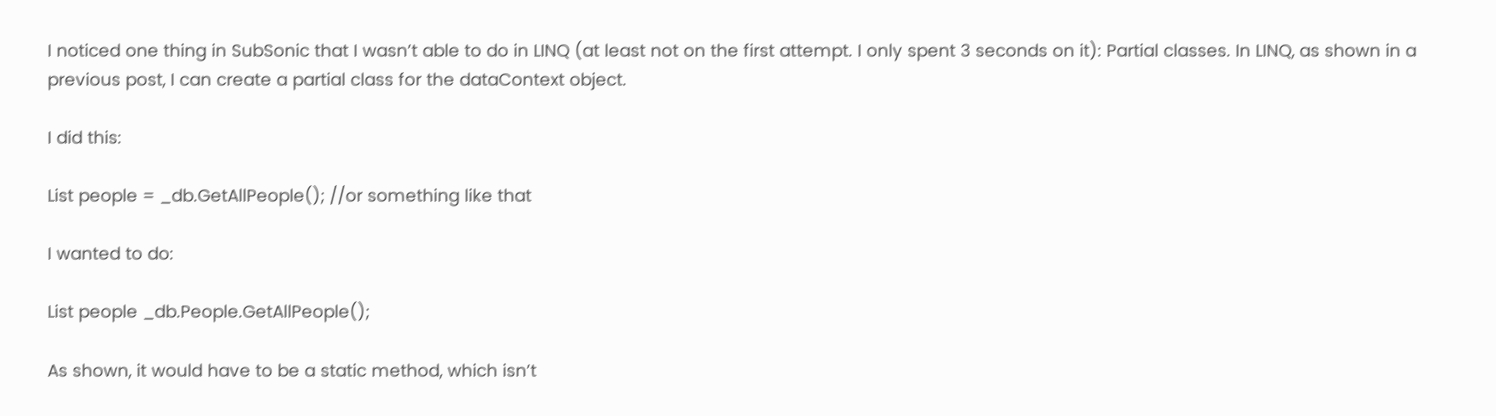I noticed one thing in SubSonic that I wasn’t able to do in LINQ (at least not on the first attempt. I only spent 3 seconds on it): Partial classes. In LINQ, as shown in a previous post, I can create a partial class for the dataContext object.

I did this:

List people = _db.GetAllPeople(); //or something like that

I wanted to do:

List people _db.People.GetAllPeople();

As shown, it would have to be a static method, which isn’t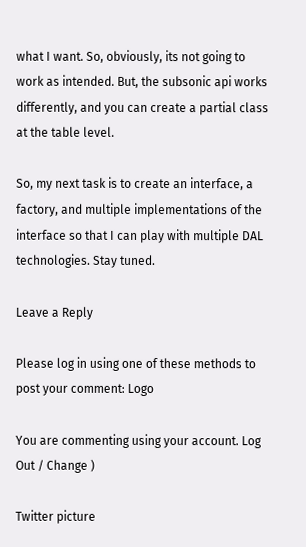what I want. So, obviously, its not going to work as intended. But, the subsonic api works differently, and you can create a partial class at the table level.

So, my next task is to create an interface, a factory, and multiple implementations of the interface so that I can play with multiple DAL technologies. Stay tuned.

Leave a Reply

Please log in using one of these methods to post your comment: Logo

You are commenting using your account. Log Out / Change )

Twitter picture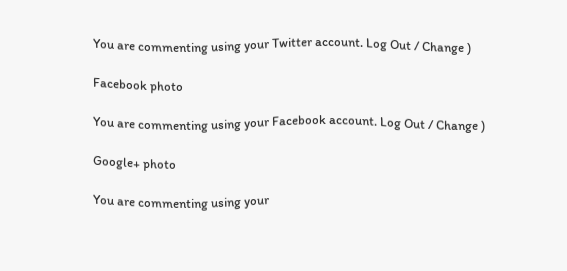You are commenting using your Twitter account. Log Out / Change )

Facebook photo

You are commenting using your Facebook account. Log Out / Change )

Google+ photo

You are commenting using your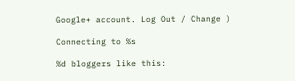Google+ account. Log Out / Change )

Connecting to %s

%d bloggers like this: